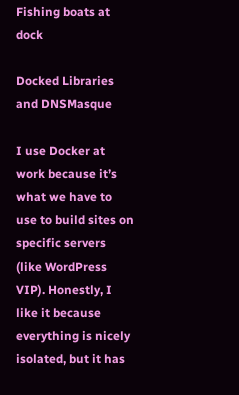Fishing boats at dock

Docked Libraries and DNSMasque

I use Docker at work because it’s what we have to use to build sites on specific servers (like WordPress VIP). Honestly, I like it because everything is nicely isolated, but it has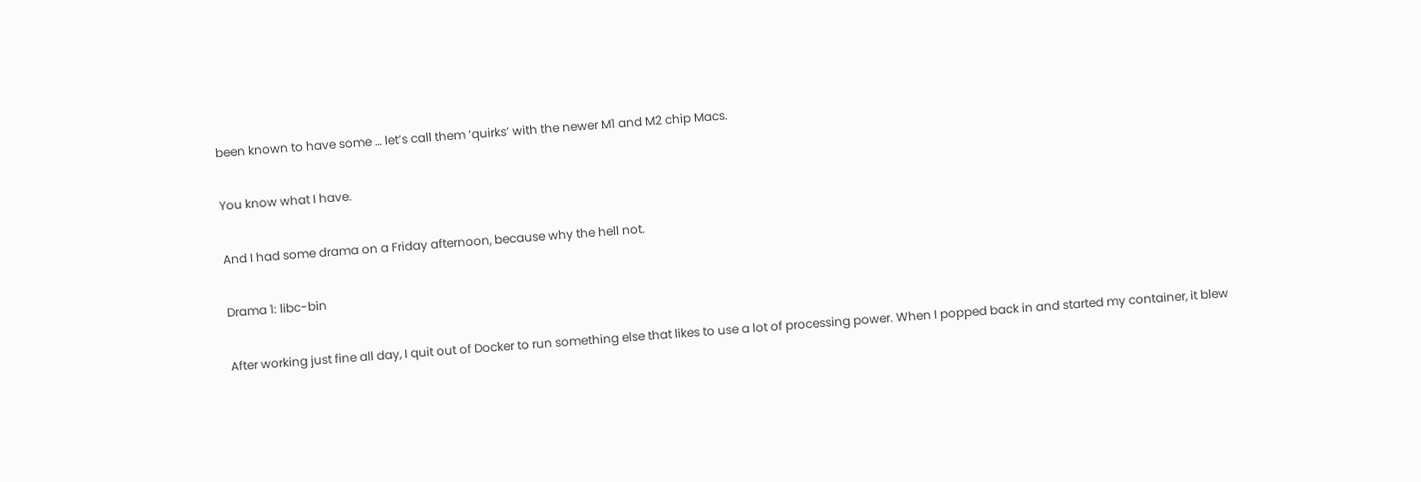been known to have some … let’s call them ‘quirks’ with the newer M1 and M2 chip Macs.

You know what I have.

And I had some drama on a Friday afternoon, because why the hell not.

Drama 1: libc-bin

After working just fine all day, I quit out of Docker to run something else that likes to use a lot of processing power. When I popped back in and started my container, it blew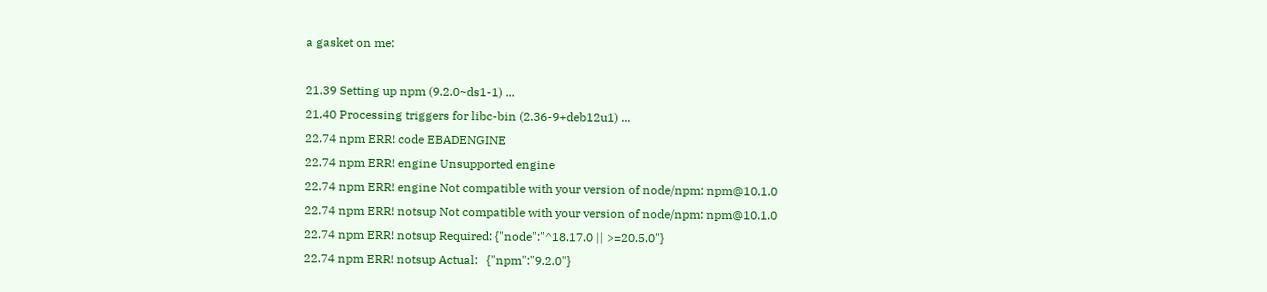a gasket on me:

21.39 Setting up npm (9.2.0~ds1-1) ...
21.40 Processing triggers for libc-bin (2.36-9+deb12u1) ...
22.74 npm ERR! code EBADENGINE
22.74 npm ERR! engine Unsupported engine
22.74 npm ERR! engine Not compatible with your version of node/npm: npm@10.1.0
22.74 npm ERR! notsup Not compatible with your version of node/npm: npm@10.1.0
22.74 npm ERR! notsup Required: {"node":"^18.17.0 || >=20.5.0"}
22.74 npm ERR! notsup Actual:   {"npm":"9.2.0"}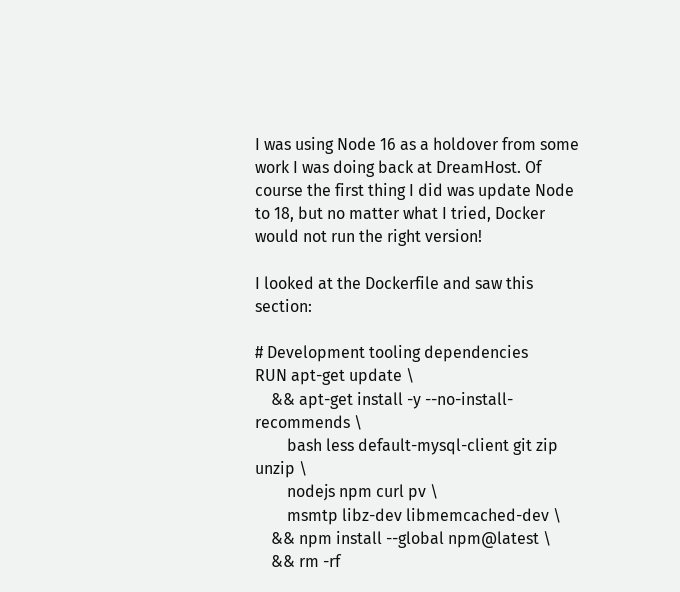I was using Node 16 as a holdover from some work I was doing back at DreamHost. Of course the first thing I did was update Node to 18, but no matter what I tried, Docker would not run the right version!

I looked at the Dockerfile and saw this section:

# Development tooling dependencies
RUN apt-get update \
    && apt-get install -y --no-install-recommends \
        bash less default-mysql-client git zip unzip \
        nodejs npm curl pv \
        msmtp libz-dev libmemcached-dev \
    && npm install --global npm@latest \
    && rm -rf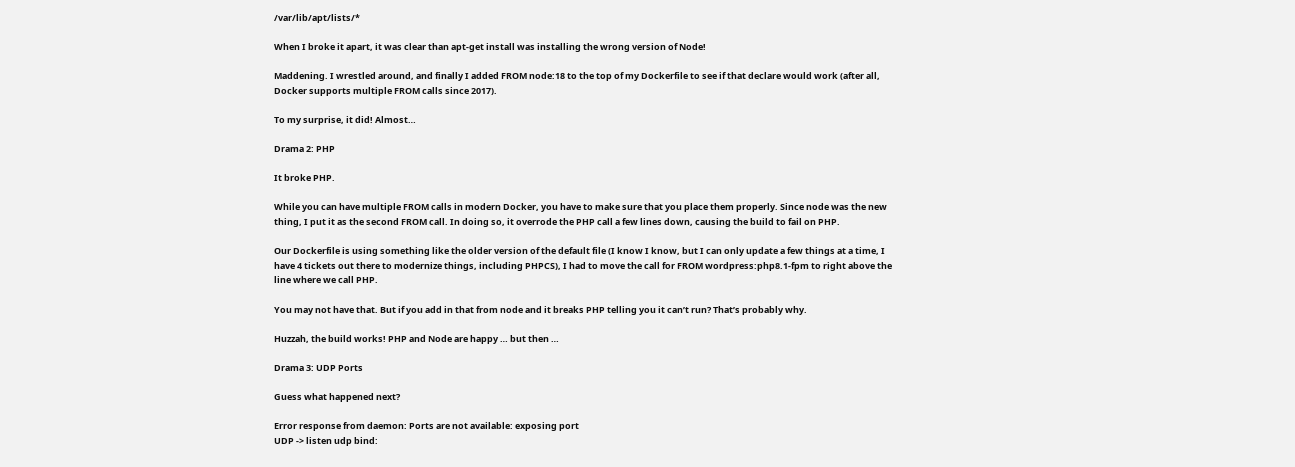/var/lib/apt/lists/*

When I broke it apart, it was clear than apt-get install was installing the wrong version of Node!

Maddening. I wrestled around, and finally I added FROM node:18 to the top of my Dockerfile to see if that declare would work (after all, Docker supports multiple FROM calls since 2017).

To my surprise, it did! Almost…

Drama 2: PHP

It broke PHP.

While you can have multiple FROM calls in modern Docker, you have to make sure that you place them properly. Since node was the new thing, I put it as the second FROM call. In doing so, it overrode the PHP call a few lines down, causing the build to fail on PHP.

Our Dockerfile is using something like the older version of the default file (I know I know, but I can only update a few things at a time, I have 4 tickets out there to modernize things, including PHPCS), I had to move the call for FROM wordpress:php8.1-fpm to right above the line where we call PHP.

You may not have that. But if you add in that from node and it breaks PHP telling you it can’t run? That’s probably why.

Huzzah, the build works! PHP and Node are happy … but then …

Drama 3: UDP Ports

Guess what happened next?

Error response from daemon: Ports are not available: exposing port
UDP -> listen udp bind: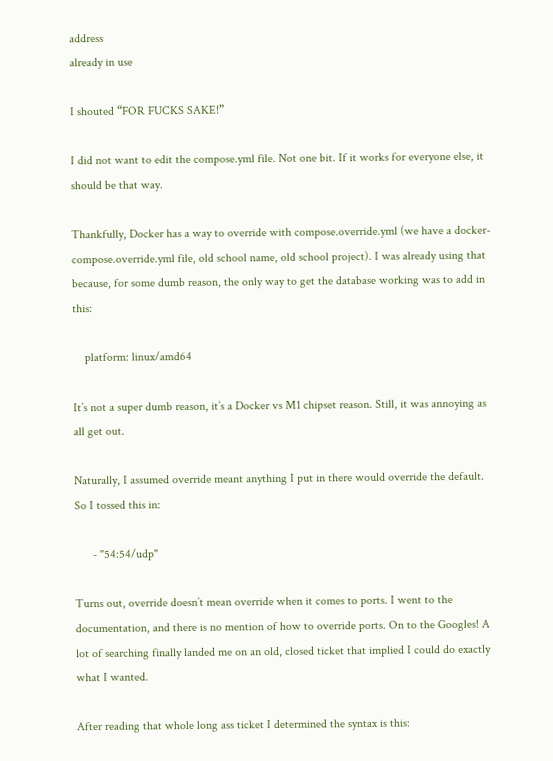address
already in use

I shouted “FOR FUCKS SAKE!”

I did not want to edit the compose.yml file. Not one bit. If it works for everyone else, it should be that way.

Thankfully, Docker has a way to override with compose.override.yml (we have a docker-compose.override.yml file, old school name, old school project). I was already using that because, for some dumb reason, the only way to get the database working was to add in this:

    platform: linux/amd64

It’s not a super dumb reason, it’s a Docker vs M1 chipset reason. Still, it was annoying as all get out.

Naturally, I assumed override meant anything I put in there would override the default. So I tossed this in:

      - "54:54/udp"

Turns out, override doesn’t mean override when it comes to ports. I went to the documentation, and there is no mention of how to override ports. On to the Googles! A lot of searching finally landed me on an old, closed ticket that implied I could do exactly what I wanted.

After reading that whole long ass ticket I determined the syntax is this: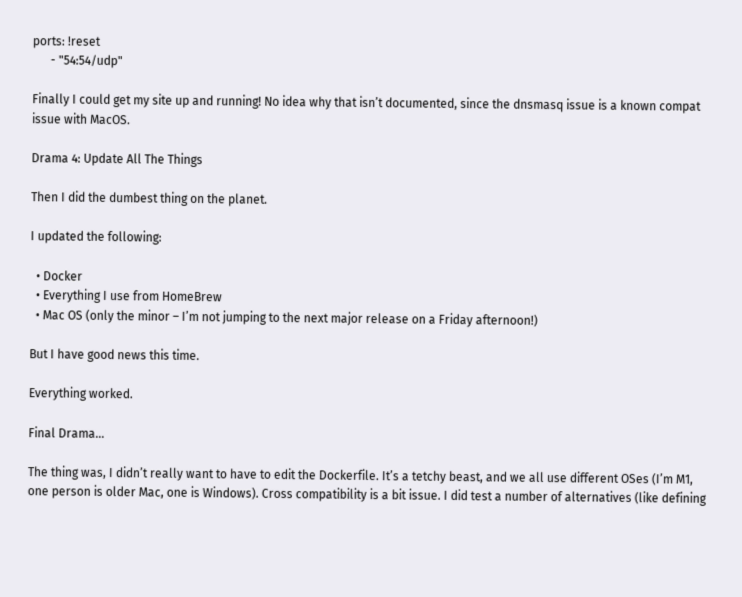ports: !reset
      - "54:54/udp"

Finally I could get my site up and running! No idea why that isn’t documented, since the dnsmasq issue is a known compat issue with MacOS.

Drama 4: Update All The Things

Then I did the dumbest thing on the planet.

I updated the following:

  • Docker
  • Everything I use from HomeBrew
  • Mac OS (only the minor – I’m not jumping to the next major release on a Friday afternoon!)

But I have good news this time.

Everything worked.

Final Drama…

The thing was, I didn’t really want to have to edit the Dockerfile. It’s a tetchy beast, and we all use different OSes (I’m M1, one person is older Mac, one is Windows). Cross compatibility is a bit issue. I did test a number of alternatives (like defining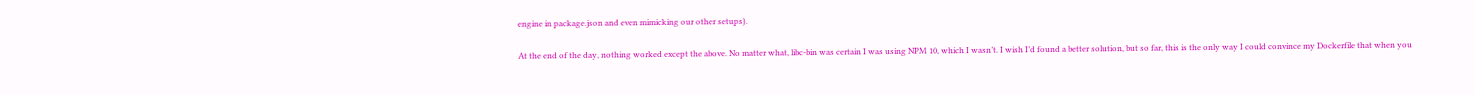engine in package.json and even mimicking our other setups).

At the end of the day, nothing worked except the above. No matter what, libc-bin was certain I was using NPM 10, which I wasn’t. I wish I’d found a better solution, but so far, this is the only way I could convince my Dockerfile that when you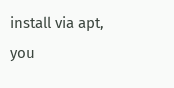install via apt, you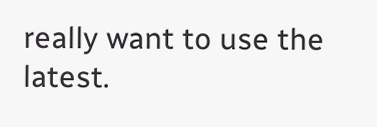really want to use the latest.